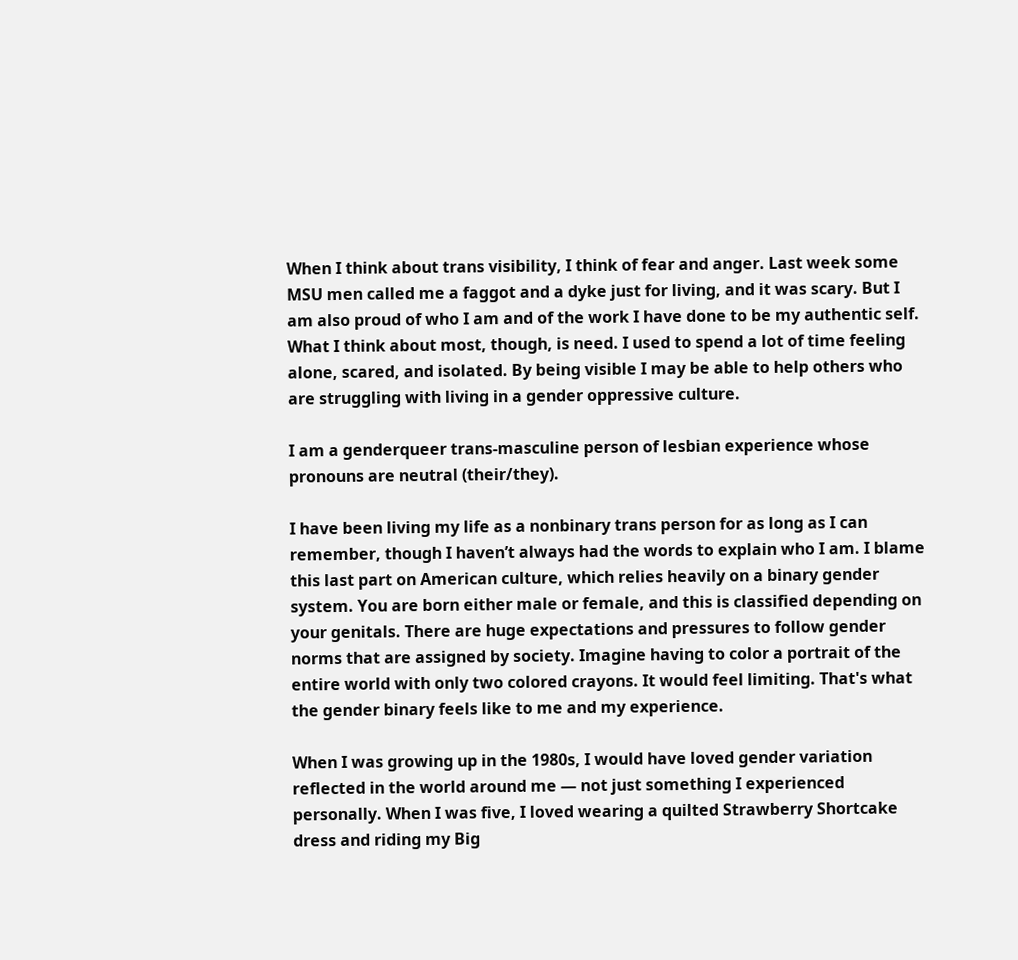When I think about trans visibility, I think of fear and anger. Last week some MSU men called me a faggot and a dyke just for living, and it was scary. But I am also proud of who I am and of the work I have done to be my authentic self. What I think about most, though, is need. I used to spend a lot of time feeling alone, scared, and isolated. By being visible I may be able to help others who are struggling with living in a gender oppressive culture.

I am a genderqueer trans-masculine person of lesbian experience whose pronouns are neutral (their/they).

I have been living my life as a nonbinary trans person for as long as I can remember, though I haven’t always had the words to explain who I am. I blame this last part on American culture, which relies heavily on a binary gender system. You are born either male or female, and this is classified depending on your genitals. There are huge expectations and pressures to follow gender norms that are assigned by society. Imagine having to color a portrait of the entire world with only two colored crayons. It would feel limiting. That's what the gender binary feels like to me and my experience.

When I was growing up in the 1980s, I would have loved gender variation reflected in the world around me — not just something I experienced personally. When I was five, I loved wearing a quilted Strawberry Shortcake dress and riding my Big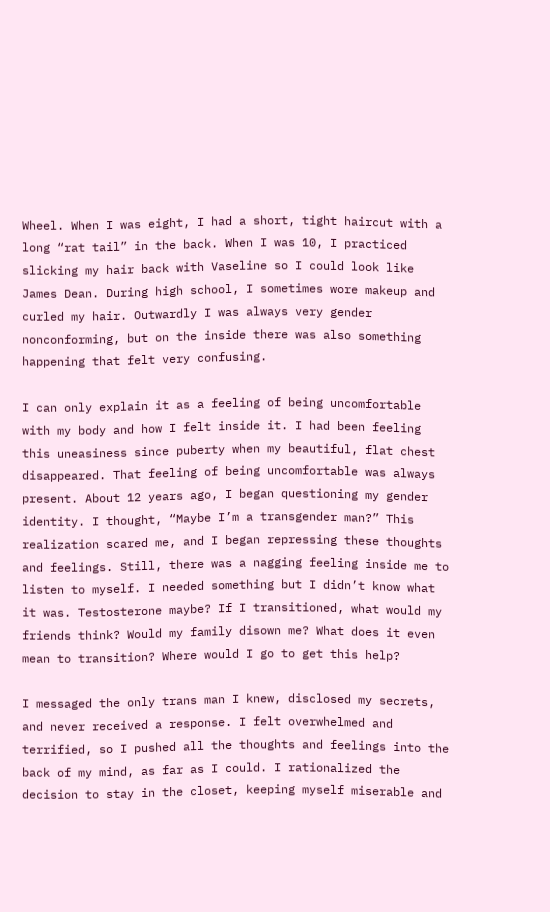Wheel. When I was eight, I had a short, tight haircut with a long “rat tail” in the back. When I was 10, I practiced slicking my hair back with Vaseline so I could look like James Dean. During high school, I sometimes wore makeup and curled my hair. Outwardly I was always very gender nonconforming, but on the inside there was also something happening that felt very confusing.

I can only explain it as a feeling of being uncomfortable with my body and how I felt inside it. I had been feeling this uneasiness since puberty when my beautiful, flat chest disappeared. That feeling of being uncomfortable was always present. About 12 years ago, I began questioning my gender identity. I thought, “Maybe I’m a transgender man?” This realization scared me, and I began repressing these thoughts and feelings. Still, there was a nagging feeling inside me to listen to myself. I needed something but I didn’t know what it was. Testosterone maybe? If I transitioned, what would my friends think? Would my family disown me? What does it even mean to transition? Where would I go to get this help?

I messaged the only trans man I knew, disclosed my secrets, and never received a response. I felt overwhelmed and terrified, so I pushed all the thoughts and feelings into the back of my mind, as far as I could. I rationalized the decision to stay in the closet, keeping myself miserable and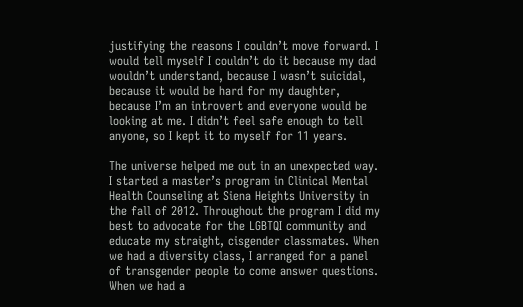justifying the reasons I couldn’t move forward. I would tell myself I couldn’t do it because my dad wouldn’t understand, because I wasn’t suicidal, because it would be hard for my daughter, because I’m an introvert and everyone would be looking at me. I didn’t feel safe enough to tell anyone, so I kept it to myself for 11 years.

The universe helped me out in an unexpected way. I started a master’s program in Clinical Mental Health Counseling at Siena Heights University in the fall of 2012. Throughout the program I did my best to advocate for the LGBTQI community and educate my straight, cisgender classmates. When we had a diversity class, I arranged for a panel of transgender people to come answer questions. When we had a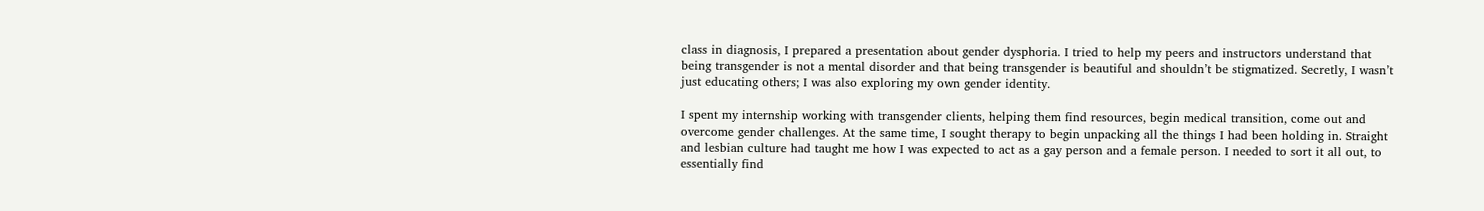class in diagnosis, I prepared a presentation about gender dysphoria. I tried to help my peers and instructors understand that being transgender is not a mental disorder and that being transgender is beautiful and shouldn’t be stigmatized. Secretly, I wasn’t just educating others; I was also exploring my own gender identity.

I spent my internship working with transgender clients, helping them find resources, begin medical transition, come out and overcome gender challenges. At the same time, I sought therapy to begin unpacking all the things I had been holding in. Straight and lesbian culture had taught me how I was expected to act as a gay person and a female person. I needed to sort it all out, to essentially find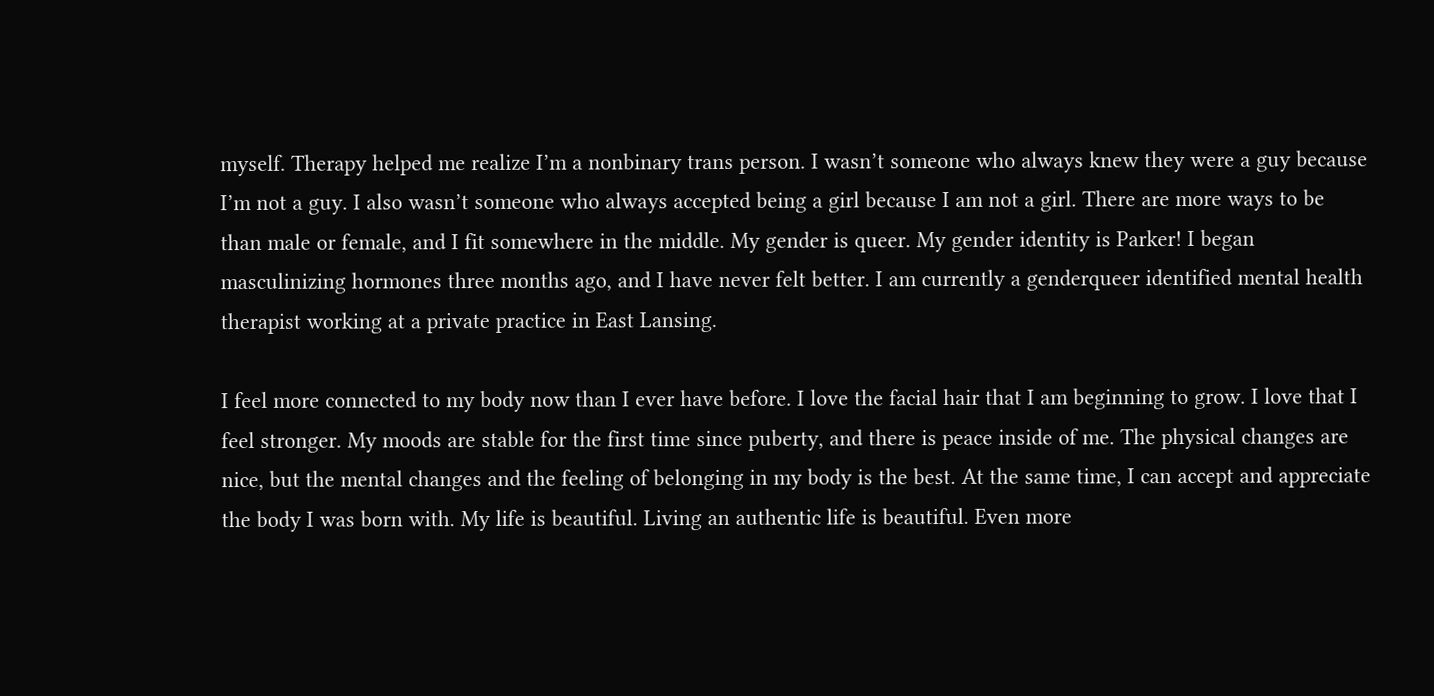myself. Therapy helped me realize I’m a nonbinary trans person. I wasn’t someone who always knew they were a guy because I’m not a guy. I also wasn’t someone who always accepted being a girl because I am not a girl. There are more ways to be than male or female, and I fit somewhere in the middle. My gender is queer. My gender identity is Parker! I began masculinizing hormones three months ago, and I have never felt better. I am currently a genderqueer identified mental health therapist working at a private practice in East Lansing.

I feel more connected to my body now than I ever have before. I love the facial hair that I am beginning to grow. I love that I feel stronger. My moods are stable for the first time since puberty, and there is peace inside of me. The physical changes are nice, but the mental changes and the feeling of belonging in my body is the best. At the same time, I can accept and appreciate the body I was born with. My life is beautiful. Living an authentic life is beautiful. Even more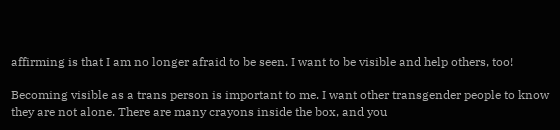affirming is that I am no longer afraid to be seen. I want to be visible and help others, too!

Becoming visible as a trans person is important to me. I want other transgender people to know they are not alone. There are many crayons inside the box, and you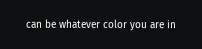can be whatever color you are in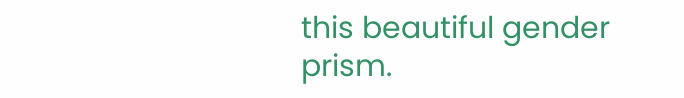this beautiful gender prism.